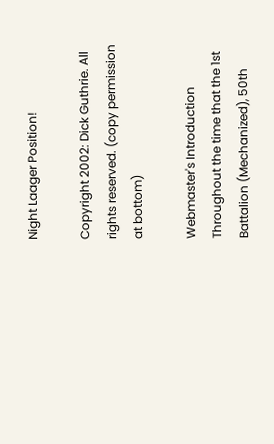Night Laager Position!

Copyright 2002: Dick Guthrie. All rights reserved. (copy permission at bottom)

Webmaster's Introduction Throughout the time that the 1st Battalion (Mechanized), 50th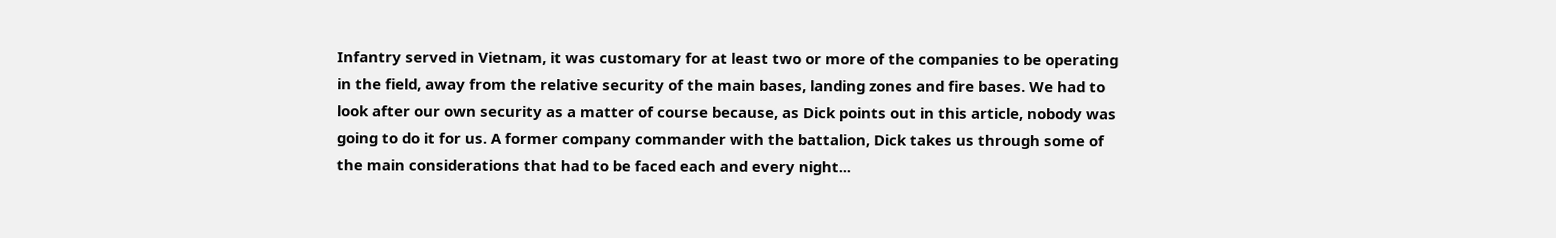Infantry served in Vietnam, it was customary for at least two or more of the companies to be operating in the field, away from the relative security of the main bases, landing zones and fire bases. We had to look after our own security as a matter of course because, as Dick points out in this article, nobody was going to do it for us. A former company commander with the battalion, Dick takes us through some of the main considerations that had to be faced each and every night...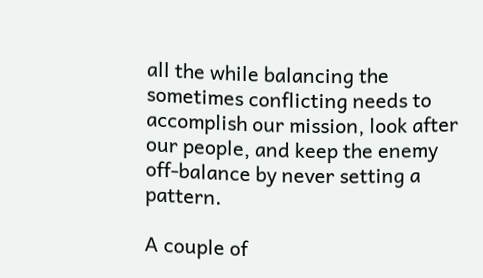all the while balancing the sometimes conflicting needs to accomplish our mission, look after our people, and keep the enemy off-balance by never setting a pattern.

A couple of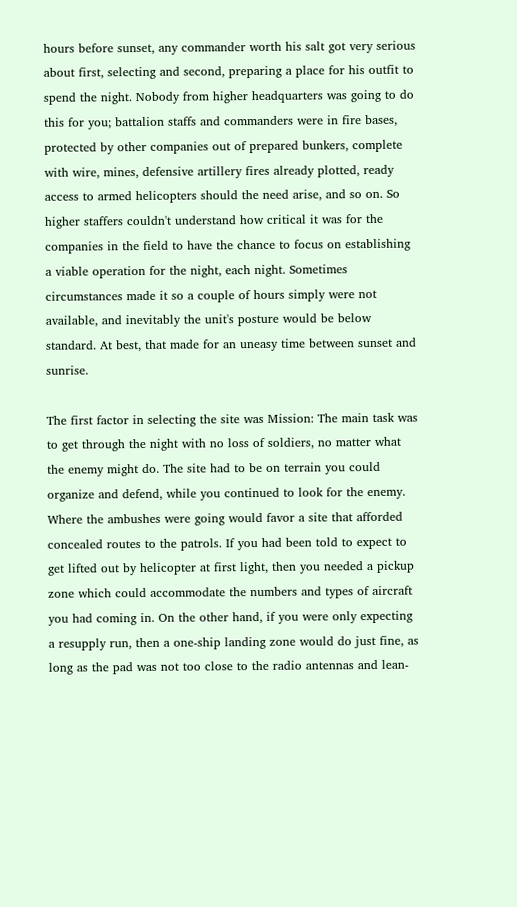hours before sunset, any commander worth his salt got very serious about first, selecting and second, preparing a place for his outfit to spend the night. Nobody from higher headquarters was going to do this for you; battalion staffs and commanders were in fire bases, protected by other companies out of prepared bunkers, complete with wire, mines, defensive artillery fires already plotted, ready access to armed helicopters should the need arise, and so on. So higher staffers couldn't understand how critical it was for the companies in the field to have the chance to focus on establishing a viable operation for the night, each night. Sometimes circumstances made it so a couple of hours simply were not available, and inevitably the unit's posture would be below standard. At best, that made for an uneasy time between sunset and sunrise.

The first factor in selecting the site was Mission: The main task was to get through the night with no loss of soldiers, no matter what the enemy might do. The site had to be on terrain you could organize and defend, while you continued to look for the enemy. Where the ambushes were going would favor a site that afforded concealed routes to the patrols. If you had been told to expect to get lifted out by helicopter at first light, then you needed a pickup zone which could accommodate the numbers and types of aircraft you had coming in. On the other hand, if you were only expecting a resupply run, then a one-ship landing zone would do just fine, as long as the pad was not too close to the radio antennas and lean-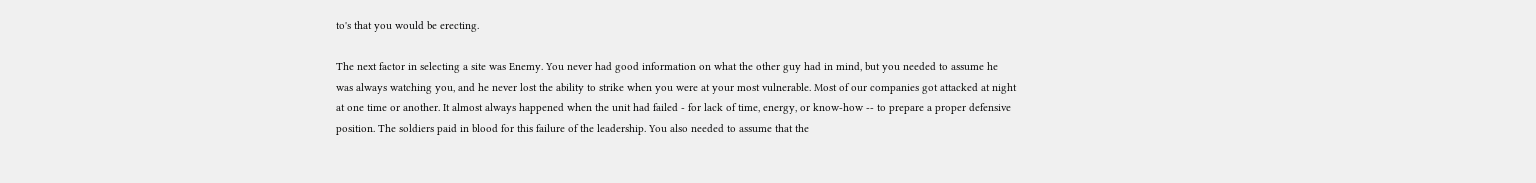to's that you would be erecting.

The next factor in selecting a site was Enemy. You never had good information on what the other guy had in mind, but you needed to assume he was always watching you, and he never lost the ability to strike when you were at your most vulnerable. Most of our companies got attacked at night at one time or another. It almost always happened when the unit had failed - for lack of time, energy, or know-how -- to prepare a proper defensive position. The soldiers paid in blood for this failure of the leadership. You also needed to assume that the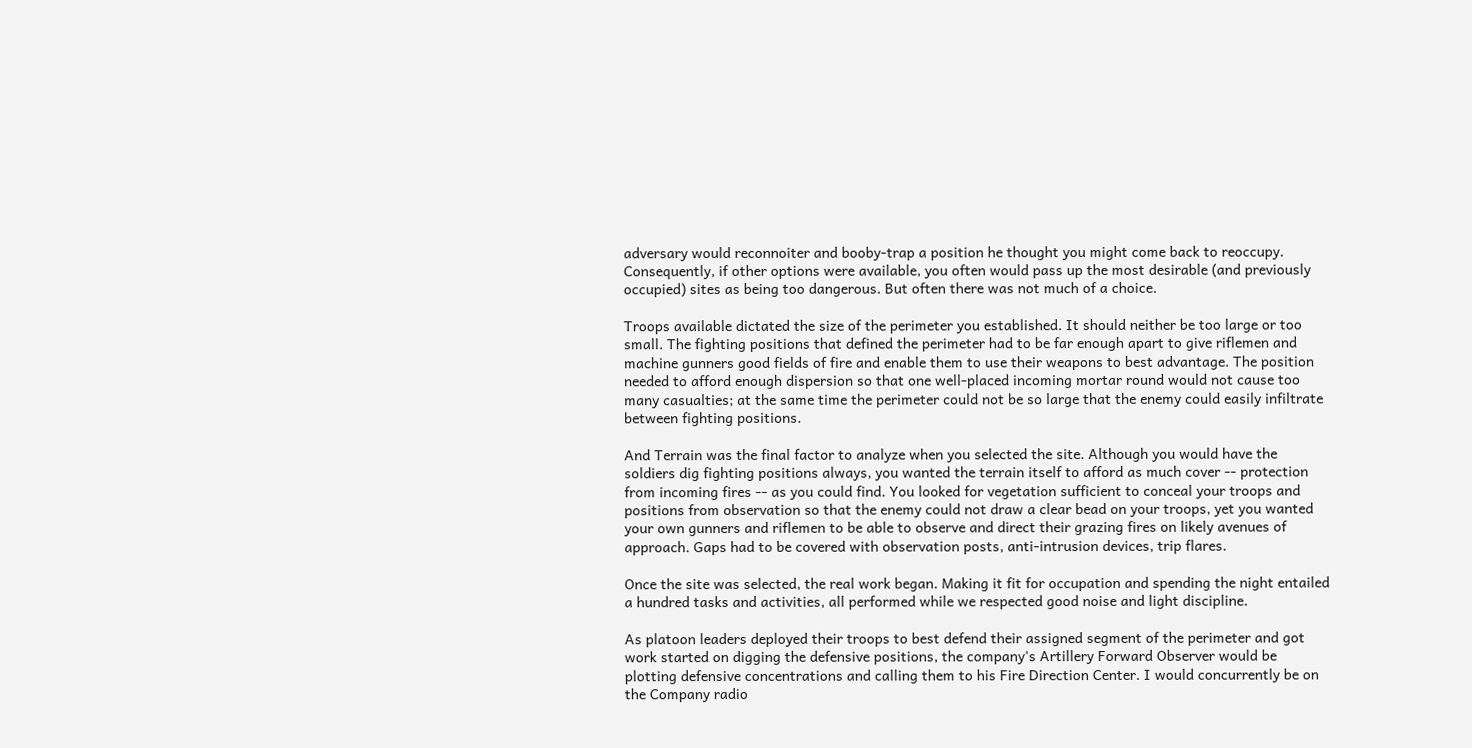adversary would reconnoiter and booby-trap a position he thought you might come back to reoccupy. Consequently, if other options were available, you often would pass up the most desirable (and previously occupied) sites as being too dangerous. But often there was not much of a choice.

Troops available dictated the size of the perimeter you established. It should neither be too large or too small. The fighting positions that defined the perimeter had to be far enough apart to give riflemen and machine gunners good fields of fire and enable them to use their weapons to best advantage. The position needed to afford enough dispersion so that one well-placed incoming mortar round would not cause too many casualties; at the same time the perimeter could not be so large that the enemy could easily infiltrate between fighting positions.

And Terrain was the final factor to analyze when you selected the site. Although you would have the soldiers dig fighting positions always, you wanted the terrain itself to afford as much cover -- protection from incoming fires -- as you could find. You looked for vegetation sufficient to conceal your troops and positions from observation so that the enemy could not draw a clear bead on your troops, yet you wanted your own gunners and riflemen to be able to observe and direct their grazing fires on likely avenues of approach. Gaps had to be covered with observation posts, anti-intrusion devices, trip flares.

Once the site was selected, the real work began. Making it fit for occupation and spending the night entailed a hundred tasks and activities, all performed while we respected good noise and light discipline.

As platoon leaders deployed their troops to best defend their assigned segment of the perimeter and got work started on digging the defensive positions, the company's Artillery Forward Observer would be plotting defensive concentrations and calling them to his Fire Direction Center. I would concurrently be on the Company radio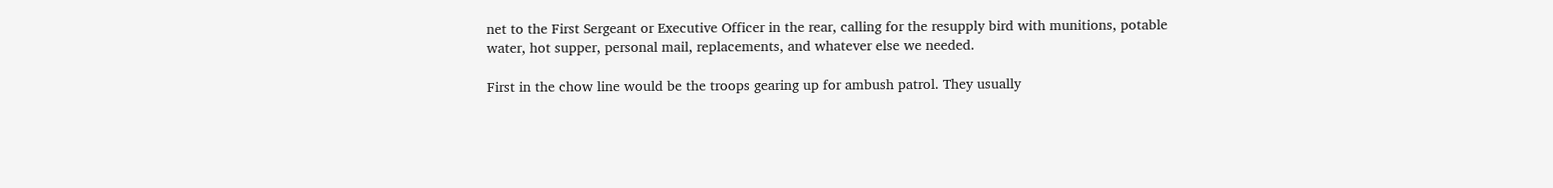net to the First Sergeant or Executive Officer in the rear, calling for the resupply bird with munitions, potable water, hot supper, personal mail, replacements, and whatever else we needed.

First in the chow line would be the troops gearing up for ambush patrol. They usually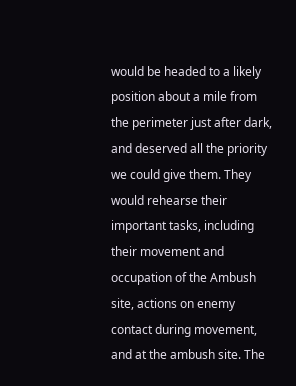would be headed to a likely position about a mile from the perimeter just after dark, and deserved all the priority we could give them. They would rehearse their important tasks, including their movement and occupation of the Ambush site, actions on enemy contact during movement, and at the ambush site. The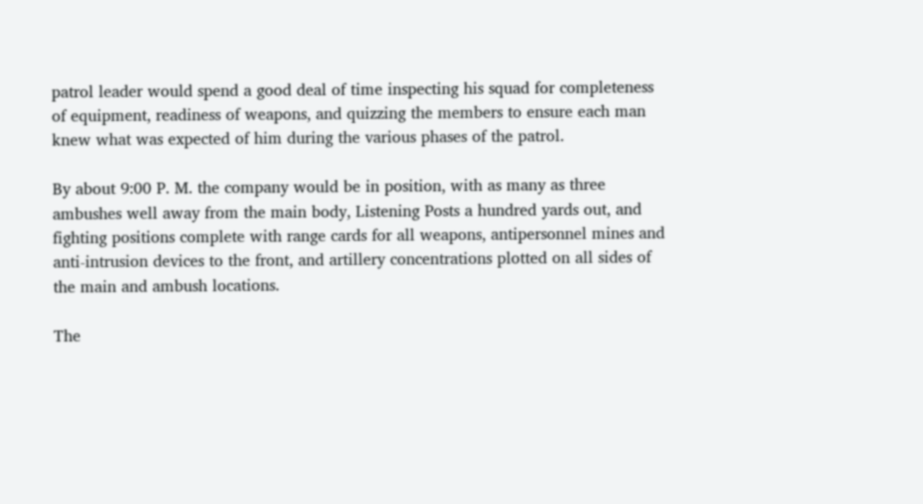patrol leader would spend a good deal of time inspecting his squad for completeness of equipment, readiness of weapons, and quizzing the members to ensure each man knew what was expected of him during the various phases of the patrol.

By about 9:00 P. M. the company would be in position, with as many as three ambushes well away from the main body, Listening Posts a hundred yards out, and fighting positions complete with range cards for all weapons, antipersonnel mines and anti-intrusion devices to the front, and artillery concentrations plotted on all sides of the main and ambush locations.

The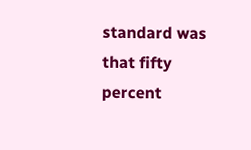standard was that fifty percent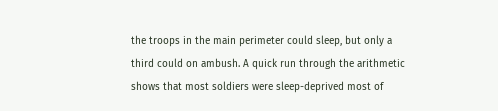the troops in the main perimeter could sleep, but only a third could on ambush. A quick run through the arithmetic shows that most soldiers were sleep-deprived most of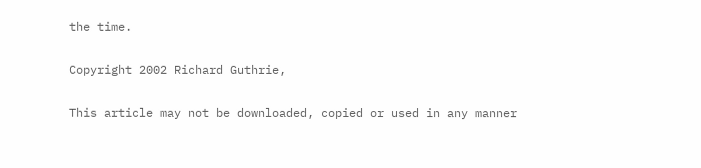the time.

Copyright 2002 Richard Guthrie,

This article may not be downloaded, copied or used in any manner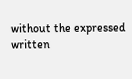without the expressed written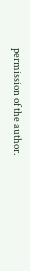permission of the author.